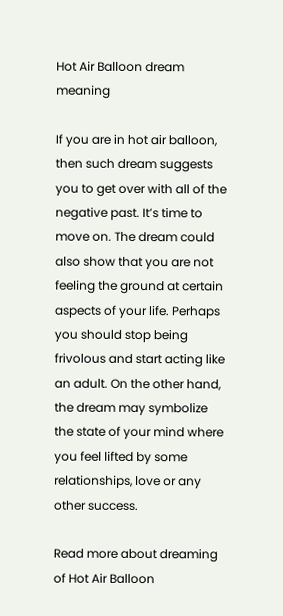Hot Air Balloon dream meaning

If you are in hot air balloon, then such dream suggests you to get over with all of the negative past. It’s time to move on. The dream could also show that you are not feeling the ground at certain aspects of your life. Perhaps you should stop being frivolous and start acting like an adult. On the other hand, the dream may symbolize the state of your mind where you feel lifted by some relationships, love or any other success.

Read more about dreaming of Hot Air Balloon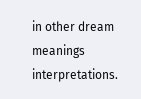in other dream meanings interpretations.